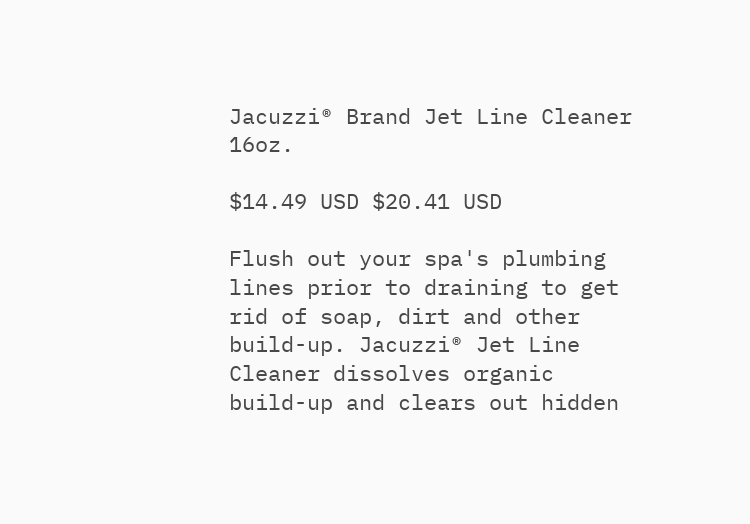Jacuzzi® Brand Jet Line Cleaner 16oz.

$14.49 USD $20.41 USD

Flush out your spa's plumbing lines prior to draining to get rid of soap, dirt and other build-up. Jacuzzi® Jet Line Cleaner dissolves organic build-up and clears out hidden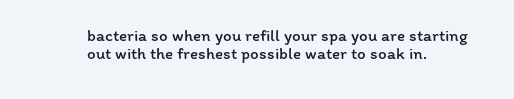bacteria so when you refill your spa you are starting out with the freshest possible water to soak in.